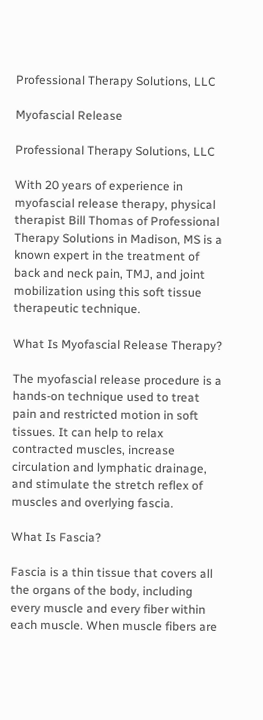Professional Therapy Solutions, LLC

Myofascial Release

Professional Therapy Solutions, LLC

With 20 years of experience in myofascial release therapy, physical therapist Bill Thomas of Professional Therapy Solutions in Madison, MS is a known expert in the treatment of back and neck pain, TMJ, and joint mobilization using this soft tissue therapeutic technique.

What Is Myofascial Release Therapy?

The myofascial release procedure is a hands-on technique used to treat pain and restricted motion in soft tissues. It can help to relax contracted muscles, increase circulation and lymphatic drainage, and stimulate the stretch reflex of muscles and overlying fascia.

What Is Fascia?

Fascia is a thin tissue that covers all the organs of the body, including every muscle and every fiber within each muscle. When muscle fibers are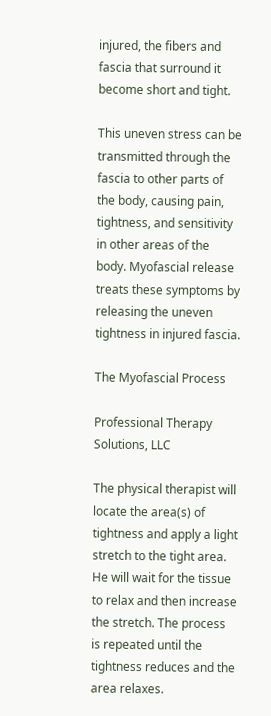injured, the fibers and fascia that surround it become short and tight.

This uneven stress can be transmitted through the fascia to other parts of the body, causing pain, tightness, and sensitivity in other areas of the body. Myofascial release treats these symptoms by releasing the uneven tightness in injured fascia.

The Myofascial Process

Professional Therapy Solutions, LLC

The physical therapist will locate the area(s) of tightness and apply a light stretch to the tight area. He will wait for the tissue to relax and then increase the stretch. The process is repeated until the tightness reduces and the area relaxes.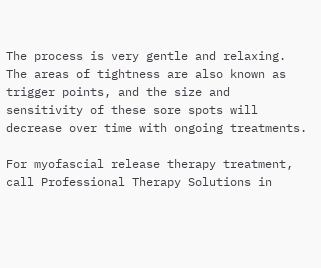The process is very gentle and relaxing. The areas of tightness are also known as trigger points, and the size and sensitivity of these sore spots will decrease over time with ongoing treatments.

For myofascial release therapy treatment, call Professional Therapy Solutions in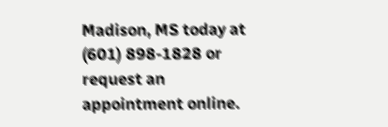Madison, MS today at (601) 898-1828 or request an appointment online.